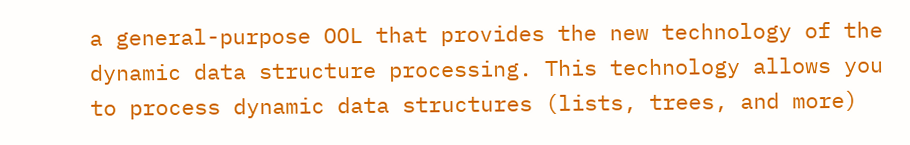a general-purpose OOL that provides the new technology of the dynamic data structure processing. This technology allows you to process dynamic data structures (lists, trees, and more)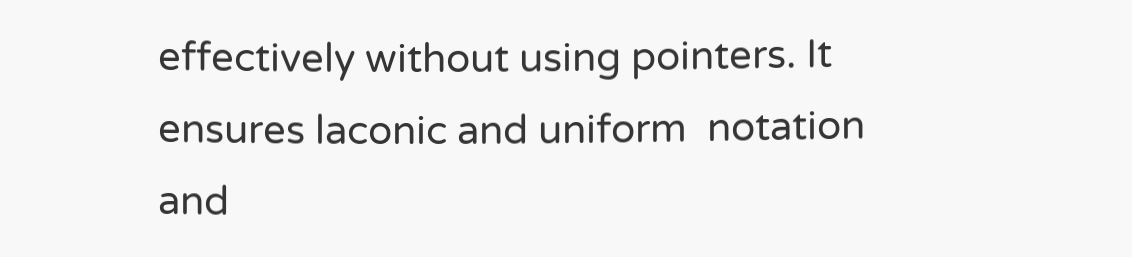effectively without using pointers. It ensures laconic and uniform  notation and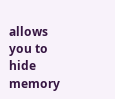allows you to hide memory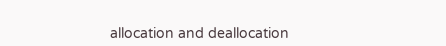allocation and deallocation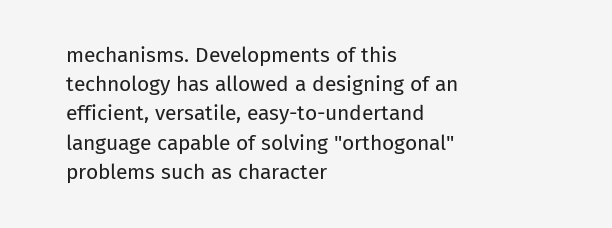mechanisms. Developments of this technology has allowed a designing of an efficient, versatile, easy-to-undertand language capable of solving "orthogonal" problems such as character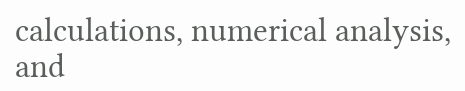calculations, numerical analysis, and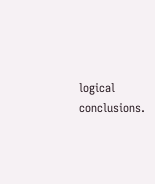logical conclusions.